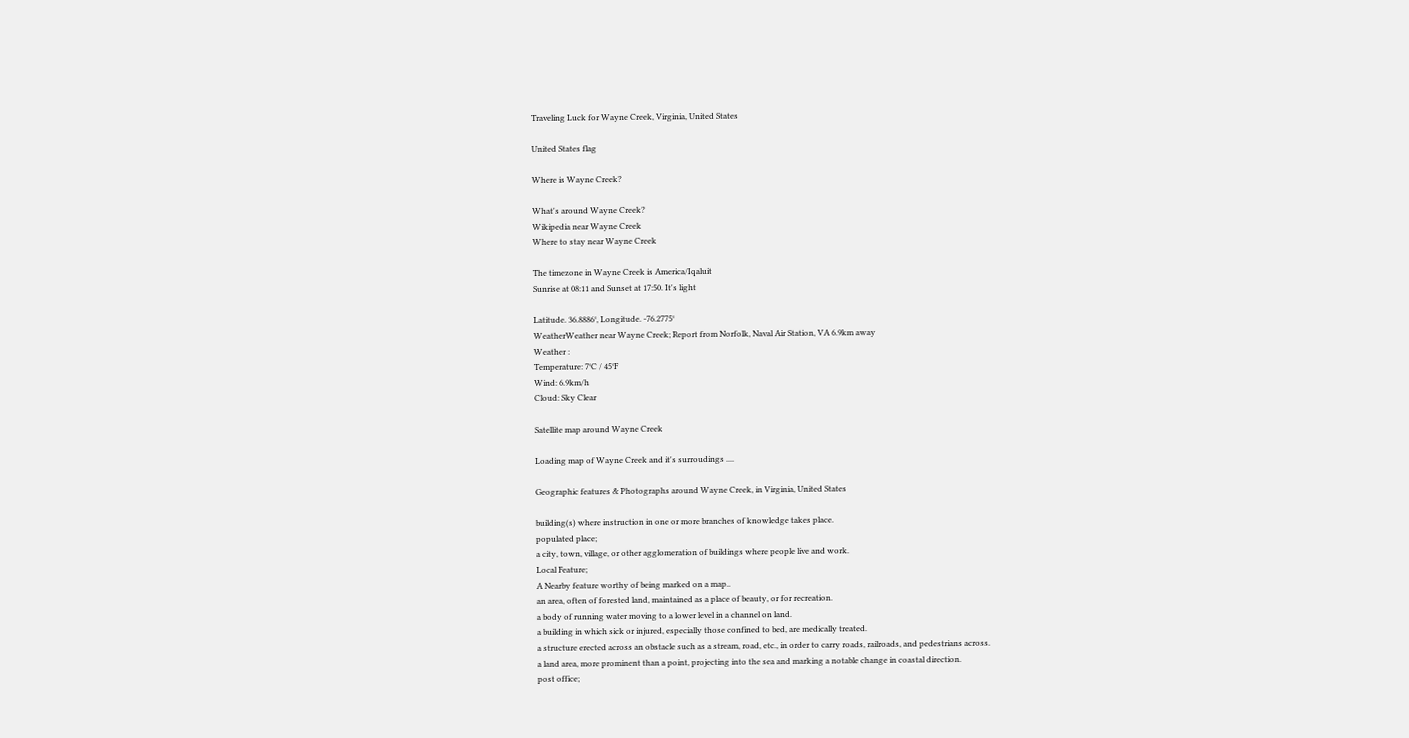Traveling Luck for Wayne Creek, Virginia, United States

United States flag

Where is Wayne Creek?

What's around Wayne Creek?
Wikipedia near Wayne Creek
Where to stay near Wayne Creek

The timezone in Wayne Creek is America/Iqaluit
Sunrise at 08:11 and Sunset at 17:50. It's light

Latitude. 36.8886°, Longitude. -76.2775°
WeatherWeather near Wayne Creek; Report from Norfolk, Naval Air Station, VA 6.9km away
Weather :
Temperature: 7°C / 45°F
Wind: 6.9km/h
Cloud: Sky Clear

Satellite map around Wayne Creek

Loading map of Wayne Creek and it's surroudings ....

Geographic features & Photographs around Wayne Creek, in Virginia, United States

building(s) where instruction in one or more branches of knowledge takes place.
populated place;
a city, town, village, or other agglomeration of buildings where people live and work.
Local Feature;
A Nearby feature worthy of being marked on a map..
an area, often of forested land, maintained as a place of beauty, or for recreation.
a body of running water moving to a lower level in a channel on land.
a building in which sick or injured, especially those confined to bed, are medically treated.
a structure erected across an obstacle such as a stream, road, etc., in order to carry roads, railroads, and pedestrians across.
a land area, more prominent than a point, projecting into the sea and marking a notable change in coastal direction.
post office;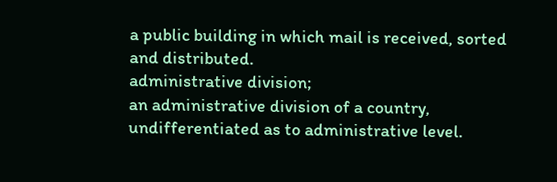a public building in which mail is received, sorted and distributed.
administrative division;
an administrative division of a country, undifferentiated as to administrative level.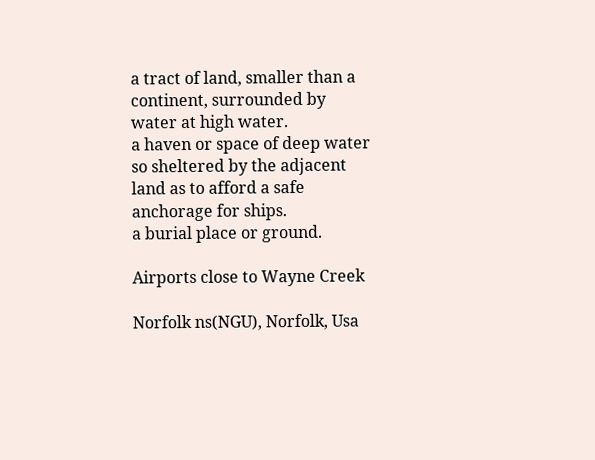a tract of land, smaller than a continent, surrounded by water at high water.
a haven or space of deep water so sheltered by the adjacent land as to afford a safe anchorage for ships.
a burial place or ground.

Airports close to Wayne Creek

Norfolk ns(NGU), Norfolk, Usa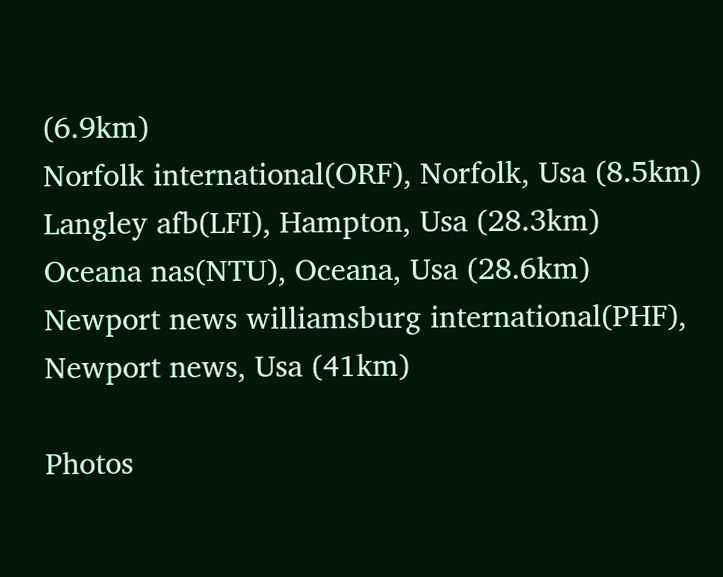(6.9km)
Norfolk international(ORF), Norfolk, Usa (8.5km)
Langley afb(LFI), Hampton, Usa (28.3km)
Oceana nas(NTU), Oceana, Usa (28.6km)
Newport news williamsburg international(PHF), Newport news, Usa (41km)

Photos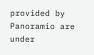provided by Panoramio are under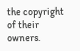the copyright of their owners.